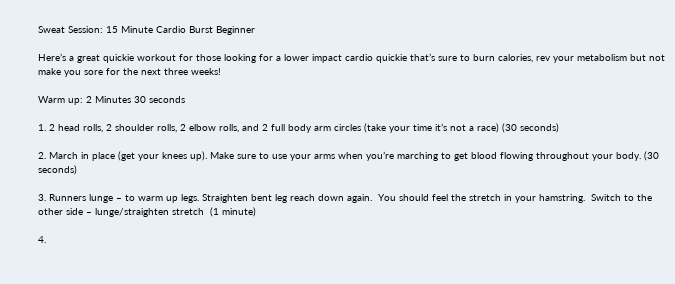Sweat Session: 15 Minute Cardio Burst Beginner

Here’s a great quickie workout for those looking for a lower impact cardio quickie that’s sure to burn calories, rev your metabolism but not make you sore for the next three weeks!

Warm up: 2 Minutes 30 seconds

1. 2 head rolls, 2 shoulder rolls, 2 elbow rolls, and 2 full body arm circles (take your time it’s not a race) (30 seconds)

2. March in place (get your knees up). Make sure to use your arms when you’re marching to get blood flowing throughout your body. (30 seconds)

3. Runners lunge – to warm up legs. Straighten bent leg reach down again.  You should feel the stretch in your hamstring.  Switch to the other side – lunge/straighten stretch  (1 minute)

4.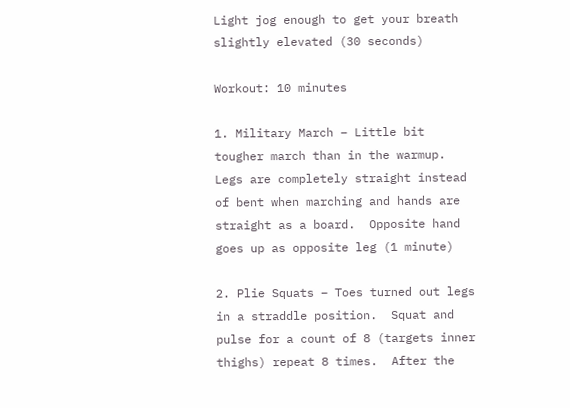Light jog enough to get your breath slightly elevated (30 seconds)

Workout: 10 minutes

1. Military March – Little bit tougher march than in the warmup.  Legs are completely straight instead of bent when marching and hands are straight as a board.  Opposite hand goes up as opposite leg (1 minute)

2. Plie Squats – Toes turned out legs in a straddle position.  Squat and pulse for a count of 8 (targets inner thighs) repeat 8 times.  After the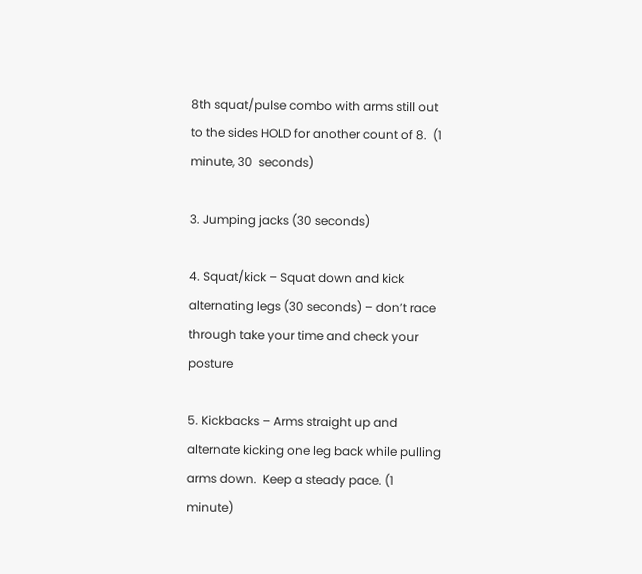8th squat/pulse combo with arms still out to the sides HOLD for another count of 8.  (1 minute, 30  seconds)

3. Jumping jacks (30 seconds)

4. Squat/kick – Squat down and kick alternating legs (30 seconds) – don’t race through take your time and check your posture

5. Kickbacks – Arms straight up and alternate kicking one leg back while pulling arms down.  Keep a steady pace. (1 minute)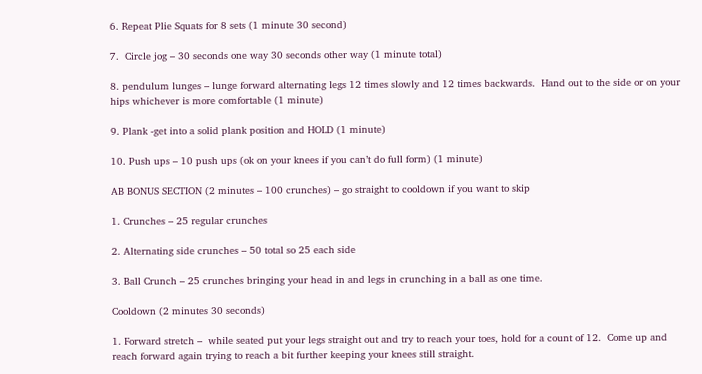6. Repeat Plie Squats for 8 sets (1 minute 30 second)

7.  Circle jog – 30 seconds one way 30 seconds other way (1 minute total)

8. pendulum lunges – lunge forward alternating legs 12 times slowly and 12 times backwards.  Hand out to the side or on your hips whichever is more comfortable (1 minute)

9. Plank -get into a solid plank position and HOLD (1 minute)

10. Push ups – 10 push ups (ok on your knees if you can’t do full form) (1 minute)

AB BONUS SECTION (2 minutes – 100 crunches) – go straight to cooldown if you want to skip

1. Crunches – 25 regular crunches

2. Alternating side crunches – 50 total so 25 each side

3. Ball Crunch – 25 crunches bringing your head in and legs in crunching in a ball as one time.

Cooldown (2 minutes 30 seconds)

1. Forward stretch –  while seated put your legs straight out and try to reach your toes, hold for a count of 12.  Come up and reach forward again trying to reach a bit further keeping your knees still straight.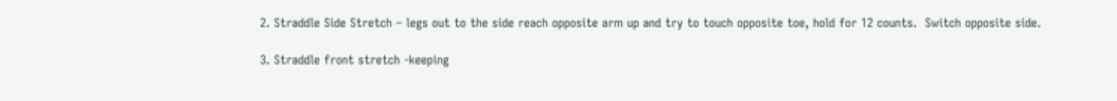2. Straddle Side Stretch – legs out to the side reach opposite arm up and try to touch opposite toe, hold for 12 counts.  Switch opposite side.

3. Straddle front stretch -keeping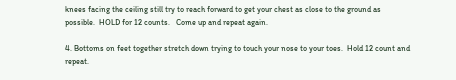knees facing the ceiling still try to reach forward to get your chest as close to the ground as possible.  HOLD for 12 counts.   Come up and repeat again.

4. Bottoms on feet together stretch down trying to touch your nose to your toes.  Hold 12 count and repeat.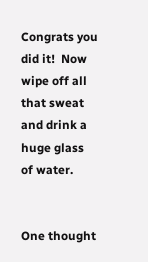Congrats you did it!  Now wipe off all that sweat and drink a huge glass of water.


One thought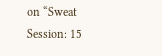on “Sweat Session: 15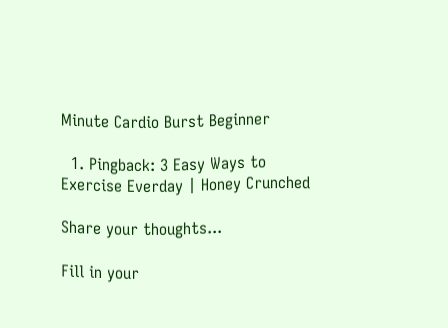Minute Cardio Burst Beginner

  1. Pingback: 3 Easy Ways to Exercise Everday | Honey Crunched

Share your thoughts...

Fill in your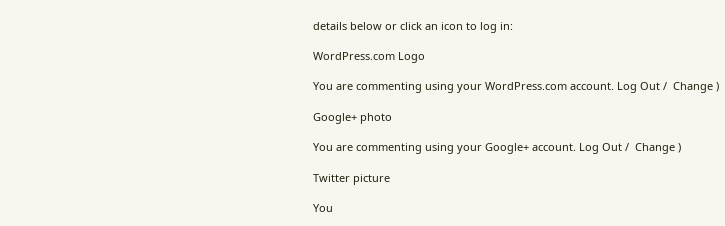details below or click an icon to log in:

WordPress.com Logo

You are commenting using your WordPress.com account. Log Out /  Change )

Google+ photo

You are commenting using your Google+ account. Log Out /  Change )

Twitter picture

You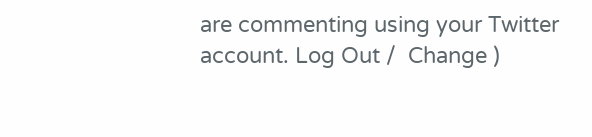are commenting using your Twitter account. Log Out /  Change )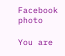Facebook photo

You are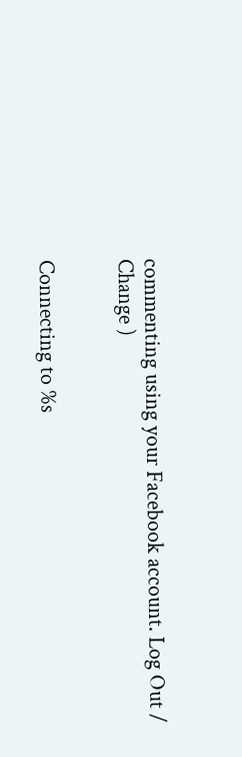commenting using your Facebook account. Log Out /  Change )


Connecting to %s